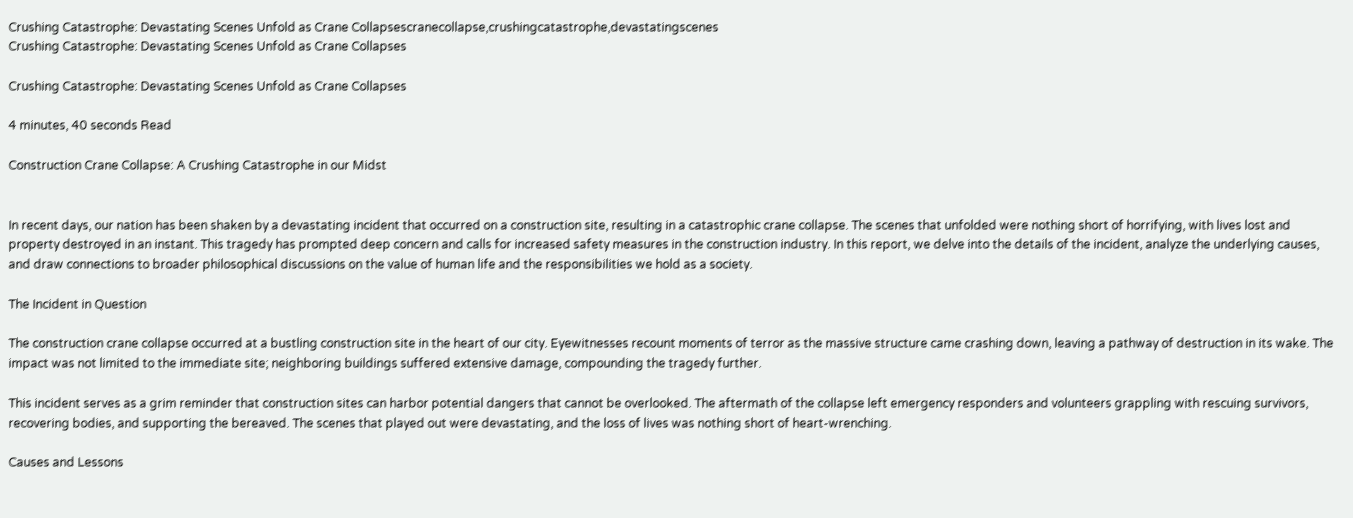Crushing Catastrophe: Devastating Scenes Unfold as Crane Collapsescranecollapse,crushingcatastrophe,devastatingscenes
Crushing Catastrophe: Devastating Scenes Unfold as Crane Collapses

Crushing Catastrophe: Devastating Scenes Unfold as Crane Collapses

4 minutes, 40 seconds Read

Construction Crane Collapse: A Crushing Catastrophe in our Midst


In recent days, our nation has been shaken by a devastating incident that occurred on a construction site, resulting in a catastrophic crane collapse. The scenes that unfolded were nothing short of horrifying, with lives lost and property destroyed in an instant. This tragedy has prompted deep concern and calls for increased safety measures in the construction industry. In this report, we delve into the details of the incident, analyze the underlying causes, and draw connections to broader philosophical discussions on the value of human life and the responsibilities we hold as a society.

The Incident in Question

The construction crane collapse occurred at a bustling construction site in the heart of our city. Eyewitnesses recount moments of terror as the massive structure came crashing down, leaving a pathway of destruction in its wake. The impact was not limited to the immediate site; neighboring buildings suffered extensive damage, compounding the tragedy further.

This incident serves as a grim reminder that construction sites can harbor potential dangers that cannot be overlooked. The aftermath of the collapse left emergency responders and volunteers grappling with rescuing survivors, recovering bodies, and supporting the bereaved. The scenes that played out were devastating, and the loss of lives was nothing short of heart-wrenching.

Causes and Lessons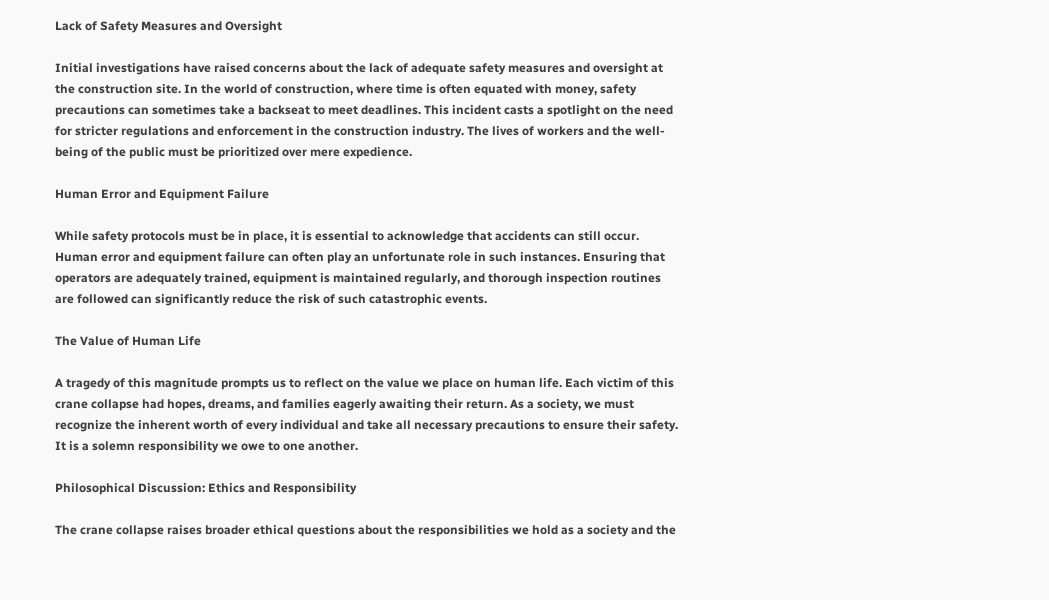Lack of Safety Measures and Oversight

Initial investigations have raised concerns about the lack of adequate safety measures and oversight at the construction site. In the world of construction, where time is often equated with money, safety precautions can sometimes take a backseat to meet deadlines. This incident casts a spotlight on the need for stricter regulations and enforcement in the construction industry. The lives of workers and the well-being of the public must be prioritized over mere expedience.

Human Error and Equipment Failure

While safety protocols must be in place, it is essential to acknowledge that accidents can still occur. Human error and equipment failure can often play an unfortunate role in such instances. Ensuring that operators are adequately trained, equipment is maintained regularly, and thorough inspection routines are followed can significantly reduce the risk of such catastrophic events.

The Value of Human Life

A tragedy of this magnitude prompts us to reflect on the value we place on human life. Each victim of this crane collapse had hopes, dreams, and families eagerly awaiting their return. As a society, we must recognize the inherent worth of every individual and take all necessary precautions to ensure their safety. It is a solemn responsibility we owe to one another.

Philosophical Discussion: Ethics and Responsibility

The crane collapse raises broader ethical questions about the responsibilities we hold as a society and the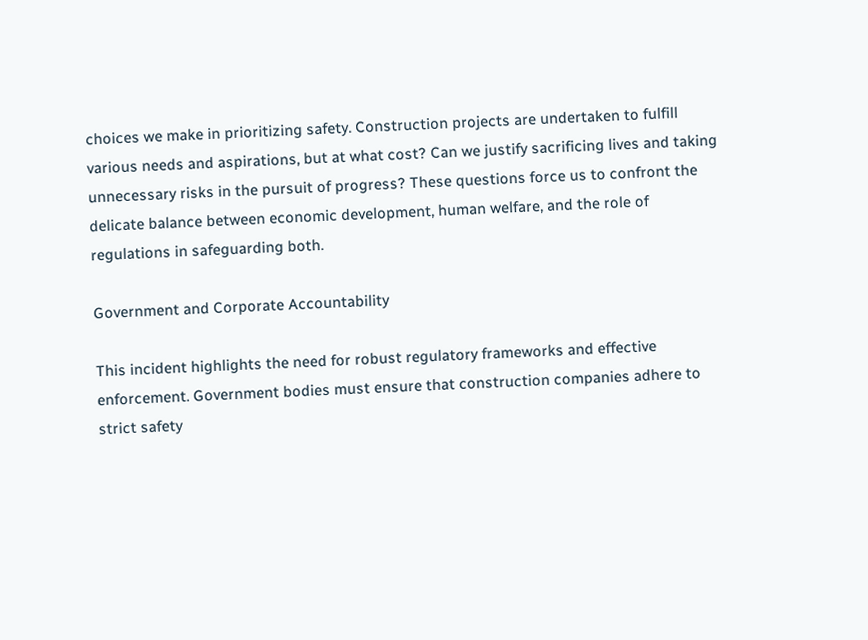choices we make in prioritizing safety. Construction projects are undertaken to fulfill various needs and aspirations, but at what cost? Can we justify sacrificing lives and taking unnecessary risks in the pursuit of progress? These questions force us to confront the delicate balance between economic development, human welfare, and the role of regulations in safeguarding both.

Government and Corporate Accountability

This incident highlights the need for robust regulatory frameworks and effective enforcement. Government bodies must ensure that construction companies adhere to strict safety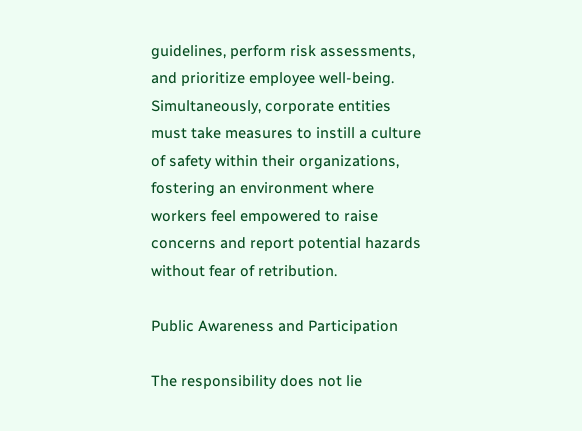guidelines, perform risk assessments, and prioritize employee well-being. Simultaneously, corporate entities must take measures to instill a culture of safety within their organizations, fostering an environment where workers feel empowered to raise concerns and report potential hazards without fear of retribution.

Public Awareness and Participation

The responsibility does not lie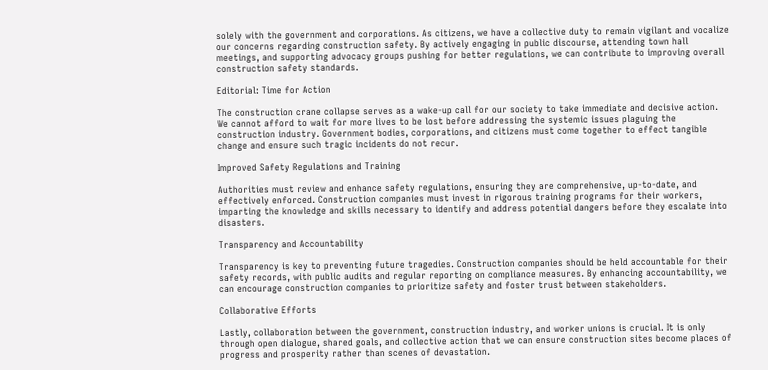solely with the government and corporations. As citizens, we have a collective duty to remain vigilant and vocalize our concerns regarding construction safety. By actively engaging in public discourse, attending town hall meetings, and supporting advocacy groups pushing for better regulations, we can contribute to improving overall construction safety standards.

Editorial: Time for Action

The construction crane collapse serves as a wake-up call for our society to take immediate and decisive action. We cannot afford to wait for more lives to be lost before addressing the systemic issues plaguing the construction industry. Government bodies, corporations, and citizens must come together to effect tangible change and ensure such tragic incidents do not recur.

Improved Safety Regulations and Training

Authorities must review and enhance safety regulations, ensuring they are comprehensive, up-to-date, and effectively enforced. Construction companies must invest in rigorous training programs for their workers, imparting the knowledge and skills necessary to identify and address potential dangers before they escalate into disasters.

Transparency and Accountability

Transparency is key to preventing future tragedies. Construction companies should be held accountable for their safety records, with public audits and regular reporting on compliance measures. By enhancing accountability, we can encourage construction companies to prioritize safety and foster trust between stakeholders.

Collaborative Efforts

Lastly, collaboration between the government, construction industry, and worker unions is crucial. It is only through open dialogue, shared goals, and collective action that we can ensure construction sites become places of progress and prosperity rather than scenes of devastation.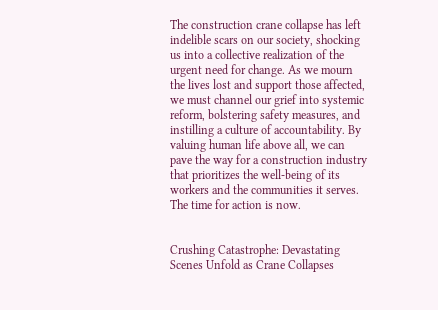The construction crane collapse has left indelible scars on our society, shocking us into a collective realization of the urgent need for change. As we mourn the lives lost and support those affected, we must channel our grief into systemic reform, bolstering safety measures, and instilling a culture of accountability. By valuing human life above all, we can pave the way for a construction industry that prioritizes the well-being of its workers and the communities it serves. The time for action is now.


Crushing Catastrophe: Devastating Scenes Unfold as Crane Collapses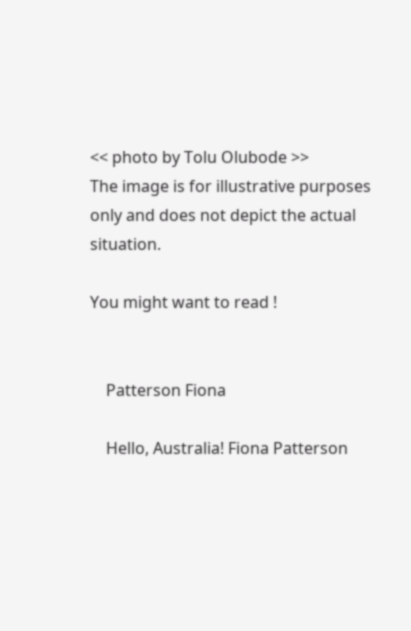<< photo by Tolu Olubode >>
The image is for illustrative purposes only and does not depict the actual situation.

You might want to read !


    Patterson Fiona

    Hello, Australia! Fiona Patterson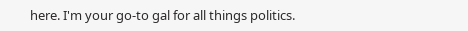here. I'm your go-to gal for all things politics.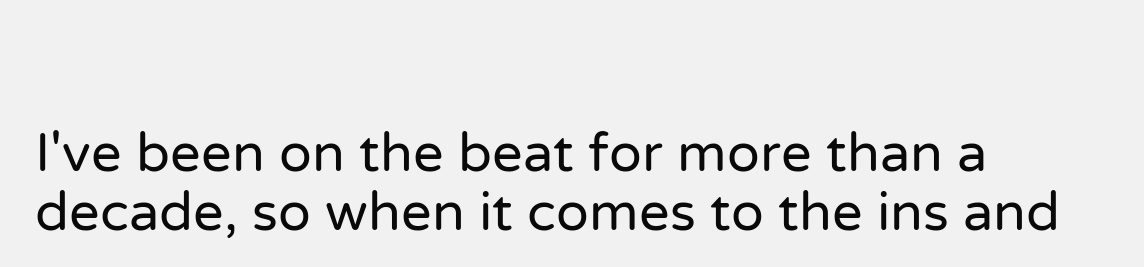I've been on the beat for more than a decade, so when it comes to the ins and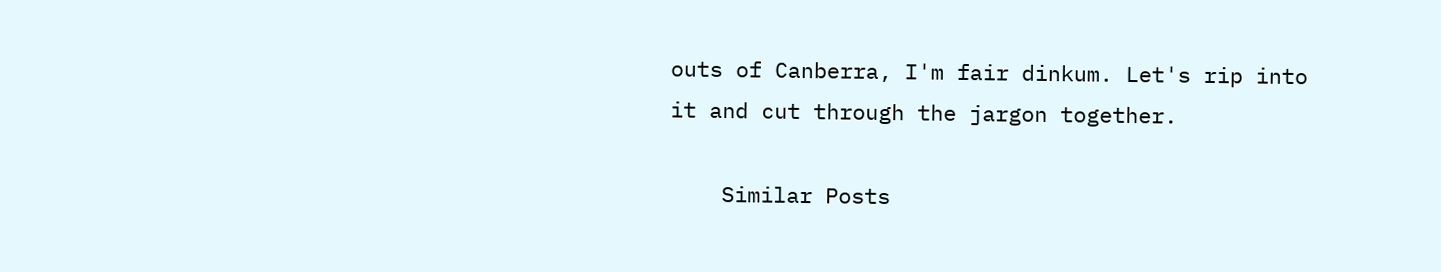outs of Canberra, I'm fair dinkum. Let's rip into it and cut through the jargon together.

    Similar Posts